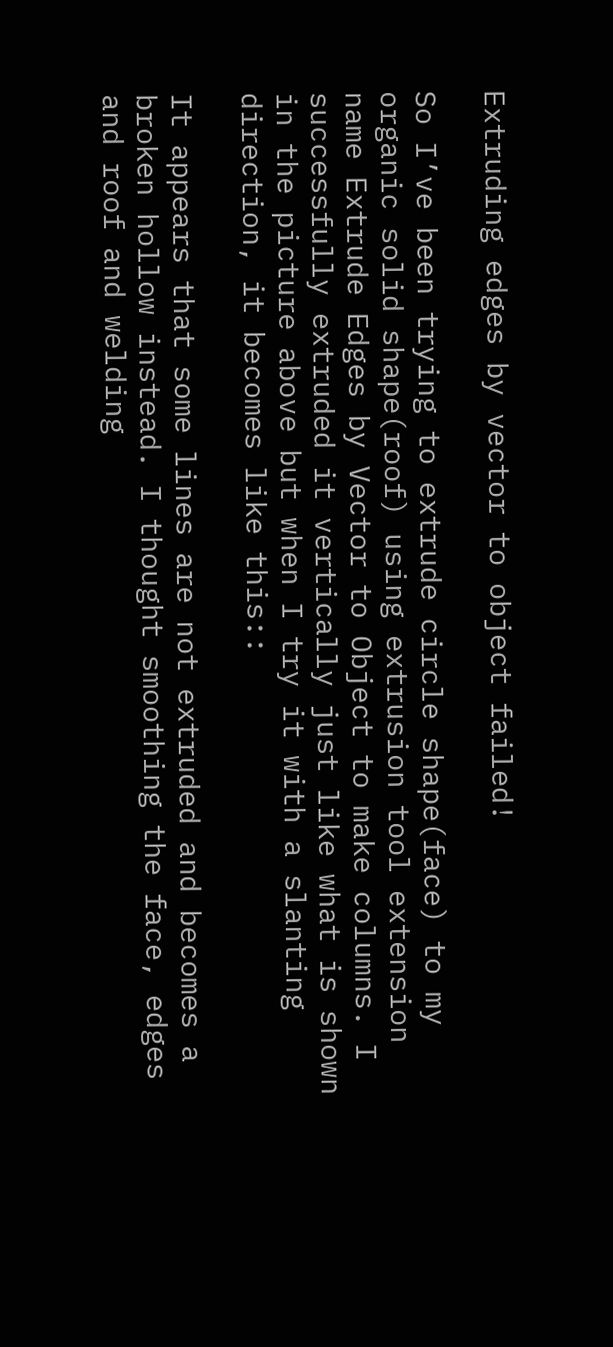Extruding edges by vector to object failed!

So I’ve been trying to extrude circle shape(face) to my organic solid shape(roof) using extrusion tool extension name Extrude Edges by Vector to Object to make columns. I successfully extruded it vertically just like what is shown in the picture above but when I try it with a slanting direction, it becomes like this::

It appears that some lines are not extruded and becomes a broken hollow instead. I thought smoothing the face, edges and roof and welding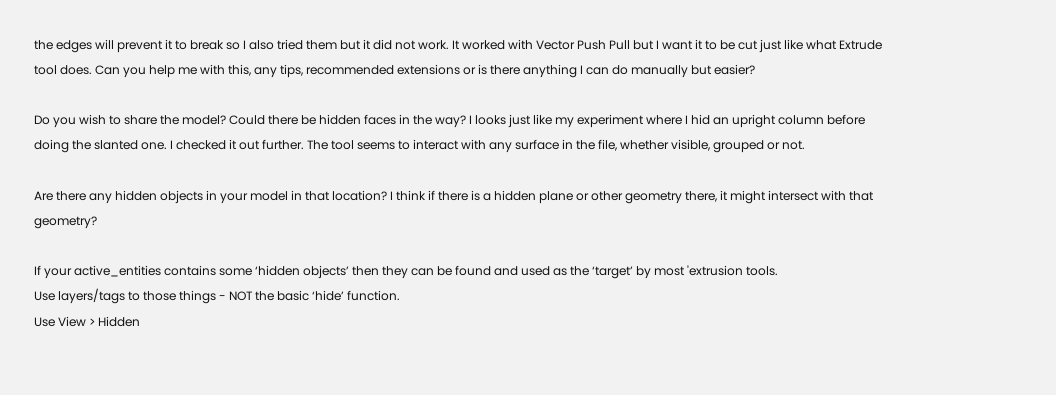the edges will prevent it to break so I also tried them but it did not work. It worked with Vector Push Pull but I want it to be cut just like what Extrude tool does. Can you help me with this, any tips, recommended extensions or is there anything I can do manually but easier?

Do you wish to share the model? Could there be hidden faces in the way? I looks just like my experiment where I hid an upright column before doing the slanted one. I checked it out further. The tool seems to interact with any surface in the file, whether visible, grouped or not.

Are there any hidden objects in your model in that location? I think if there is a hidden plane or other geometry there, it might intersect with that geometry?

If your active_entities contains some ‘hidden objects’ then they can be found and used as the ‘target’ by most 'extrusion tools.
Use layers/tags to those things - NOT the basic ‘hide’ function.
Use View > Hidden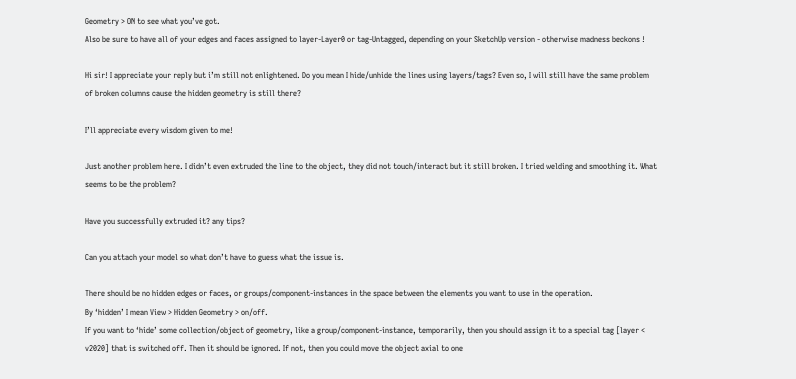Geometry > ON to see what you’ve got.
Also be sure to have all of your edges and faces assigned to layer-Layer0 or tag-Untagged, depending on your SketchUp version - otherwise madness beckons !

Hi sir! I appreciate your reply but i’m still not enlightened. Do you mean I hide/unhide the lines using layers/tags? Even so, I will still have the same problem of broken columns cause the hidden geometry is still there?

I’ll appreciate every wisdom given to me!

Just another problem here. I didn’t even extruded the line to the object, they did not touch/interact but it still broken. I tried welding and smoothing it. What seems to be the problem?

Have you successfully extruded it? any tips?

Can you attach your model so what don’t have to guess what the issue is.

There should be no hidden edges or faces, or groups/component-instances in the space between the elements you want to use in the operation.
By ‘hidden’ I mean View > Hidden Geometry > on/off.
If you want to ‘hide’ some collection/object of geometry, like a group/component-instance, temporarily, then you should assign it to a special tag [layer < v2020] that is switched off. Then it should be ignored. If not, then you could move the object axial to one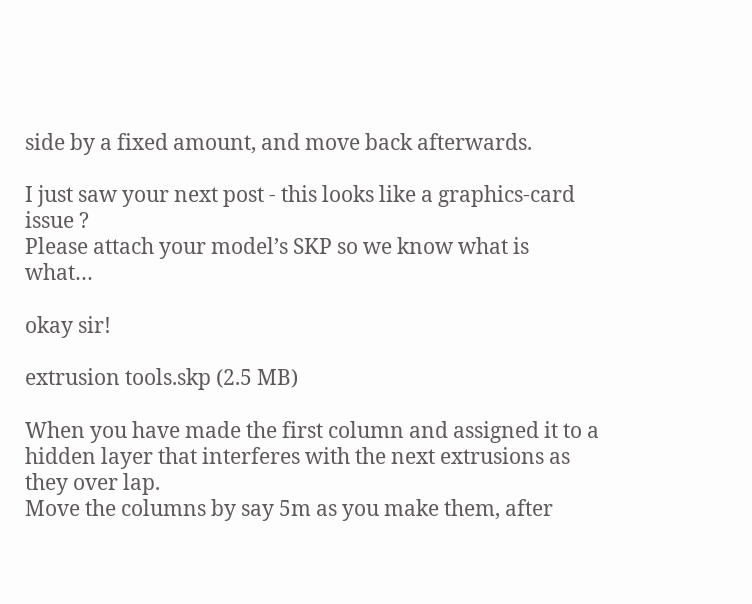side by a fixed amount, and move back afterwards.

I just saw your next post - this looks like a graphics-card issue ?
Please attach your model’s SKP so we know what is what…

okay sir!

extrusion tools.skp (2.5 MB)

When you have made the first column and assigned it to a hidden layer that interferes with the next extrusions as they over lap.
Move the columns by say 5m as you make them, after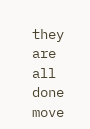they are all done move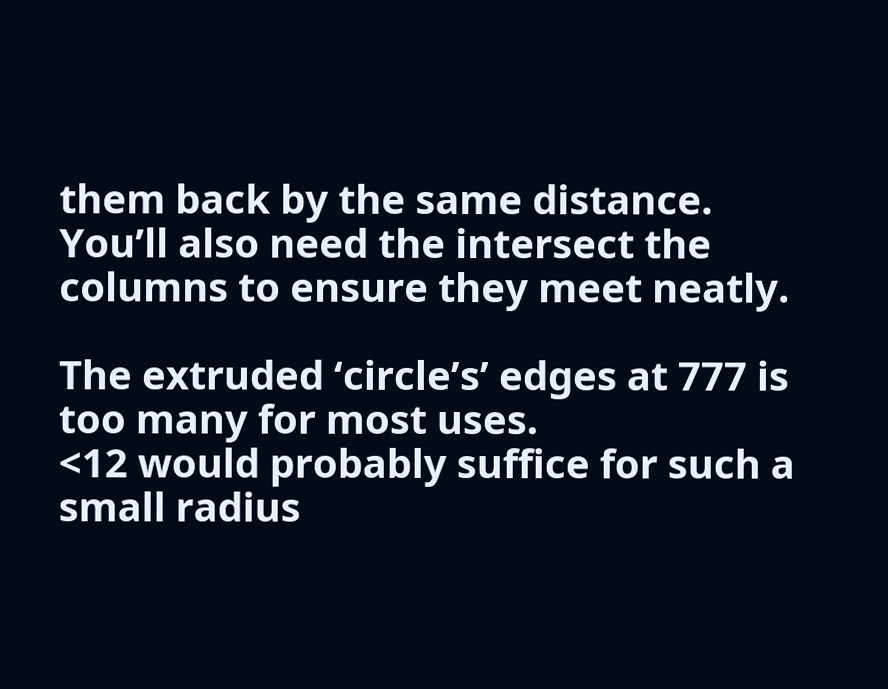them back by the same distance.
You’ll also need the intersect the columns to ensure they meet neatly.

The extruded ‘circle’s’ edges at 777 is too many for most uses.
<12 would probably suffice for such a small radius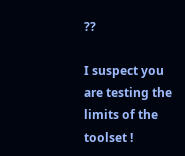??

I suspect you are testing the limits of the toolset !